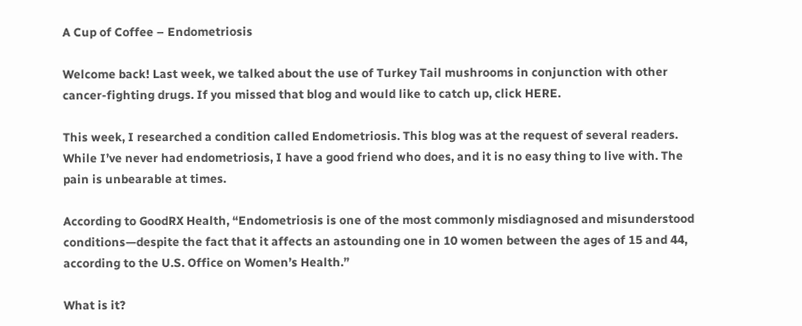A Cup of Coffee – Endometriosis

Welcome back! Last week, we talked about the use of Turkey Tail mushrooms in conjunction with other cancer-fighting drugs. If you missed that blog and would like to catch up, click HERE.

This week, I researched a condition called Endometriosis. This blog was at the request of several readers. While I’ve never had endometriosis, I have a good friend who does, and it is no easy thing to live with. The pain is unbearable at times.

According to GoodRX Health, “Endometriosis is one of the most commonly misdiagnosed and misunderstood conditions—despite the fact that it affects an astounding one in 10 women between the ages of 15 and 44, according to the U.S. Office on Women’s Health.”

What is it?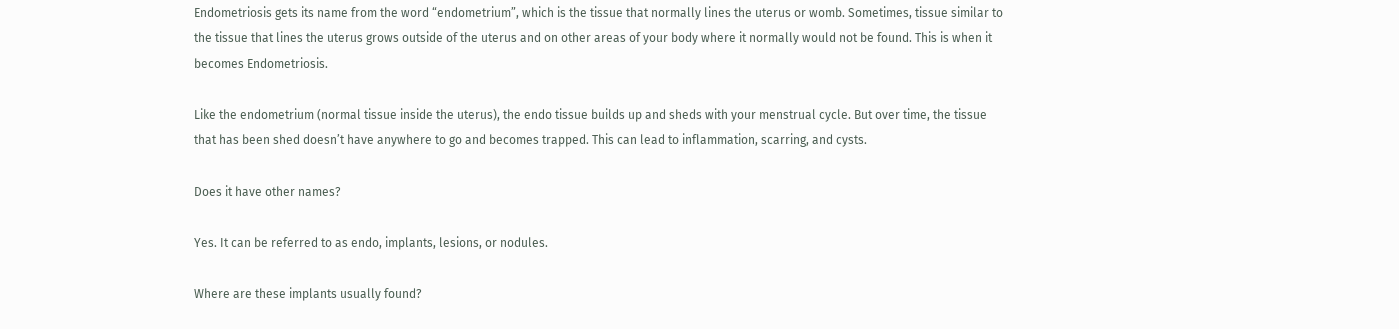Endometriosis gets its name from the word “endometrium”, which is the tissue that normally lines the uterus or womb. Sometimes, tissue similar to the tissue that lines the uterus grows outside of the uterus and on other areas of your body where it normally would not be found. This is when it becomes Endometriosis.

Like the endometrium (normal tissue inside the uterus), the endo tissue builds up and sheds with your menstrual cycle. But over time, the tissue that has been shed doesn’t have anywhere to go and becomes trapped. This can lead to inflammation, scarring, and cysts.

Does it have other names?

Yes. It can be referred to as endo, implants, lesions, or nodules.

Where are these implants usually found?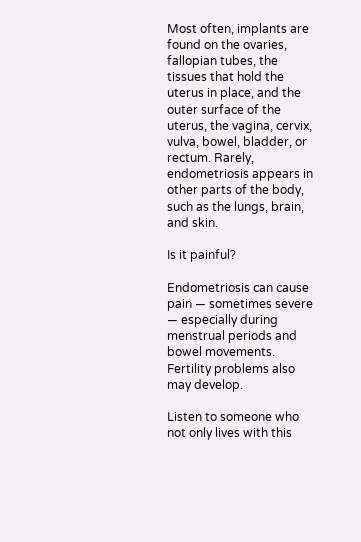Most often, implants are found on the ovaries, fallopian tubes, the tissues that hold the uterus in place, and the outer surface of the uterus, the vagina, cervix, vulva, bowel, bladder, or rectum. Rarely, endometriosis appears in other parts of the body, such as the lungs, brain, and skin.

Is it painful?

Endometriosis can cause pain — sometimes severe — especially during menstrual periods and bowel movements. Fertility problems also may develop.

Listen to someone who not only lives with this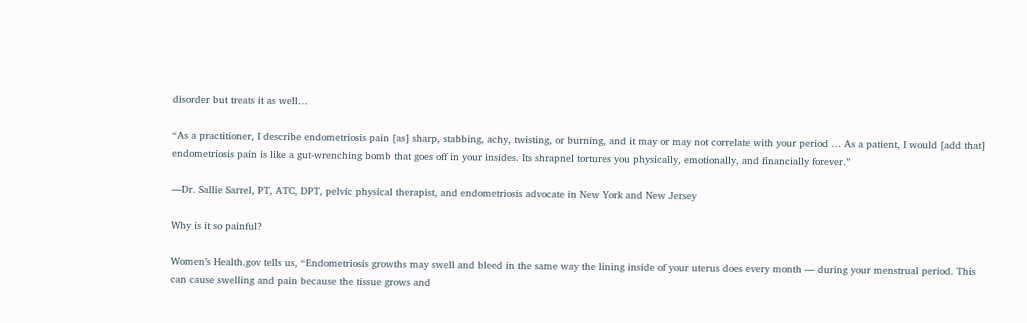disorder but treats it as well…

“As a practitioner, I describe endometriosis pain [as] sharp, stabbing, achy, twisting, or burning, and it may or may not correlate with your period … As a patient, I would [add that] endometriosis pain is like a gut-wrenching bomb that goes off in your insides. Its shrapnel tortures you physically, emotionally, and financially forever.”

—Dr. Sallie Sarrel, PT, ATC, DPT, pelvic physical therapist, and endometriosis advocate in New York and New Jersey

Why is it so painful?

Women’s Health.gov tells us, “Endometriosis growths may swell and bleed in the same way the lining inside of your uterus does every month — during your menstrual period. This can cause swelling and pain because the tissue grows and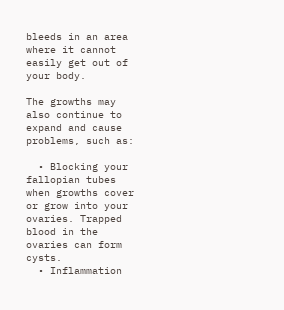bleeds in an area where it cannot easily get out of your body.

The growths may also continue to expand and cause problems, such as:

  • Blocking your fallopian tubes when growths cover or grow into your ovaries. Trapped blood in the ovaries can form cysts.
  • Inflammation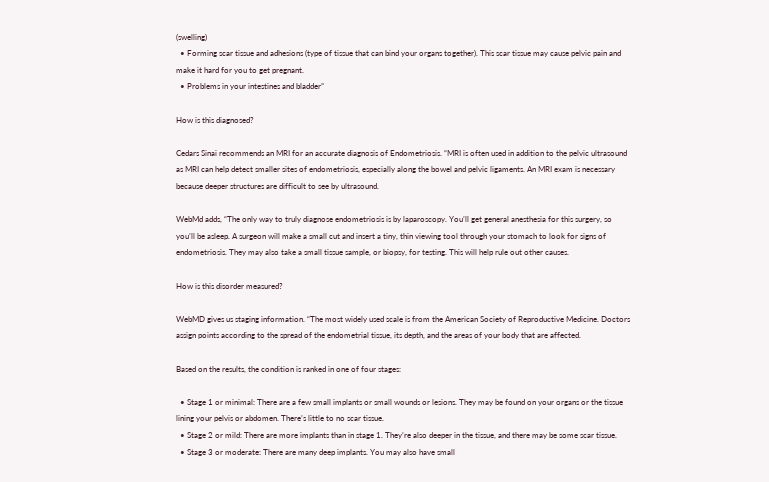(swelling)
  • Forming scar tissue and adhesions (type of tissue that can bind your organs together). This scar tissue may cause pelvic pain and make it hard for you to get pregnant.
  • Problems in your intestines and bladder”

How is this diagnosed?

Cedars Sinai recommends an MRI for an accurate diagnosis of Endometriosis. “MRI is often used in addition to the pelvic ultrasound as MRI can help detect smaller sites of endometriosis, especially along the bowel and pelvic ligaments. An MRI exam is necessary because deeper structures are difficult to see by ultrasound.

WebMd adds, “The only way to truly diagnose endometriosis is by laparoscopy. You’ll get general anesthesia for this surgery, so you’ll be asleep. A surgeon will make a small cut and insert a tiny, thin viewing tool through your stomach to look for signs of endometriosis. They may also take a small tissue sample, or biopsy, for testing. This will help rule out other causes.

How is this disorder measured?

WebMD gives us staging information. “The most widely used scale is from the American Society of Reproductive Medicine. Doctors assign points according to the spread of the endometrial tissue, its depth, and the areas of your body that are affected.

Based on the results, the condition is ranked in one of four stages:

  • Stage 1 or minimal: There are a few small implants or small wounds or lesions. They may be found on your organs or the tissue lining your pelvis or abdomen. There’s little to no scar tissue.
  • Stage 2 or mild: There are more implants than in stage 1. They’re also deeper in the tissue, and there may be some scar tissue.
  • Stage 3 or moderate: There are many deep implants. You may also have small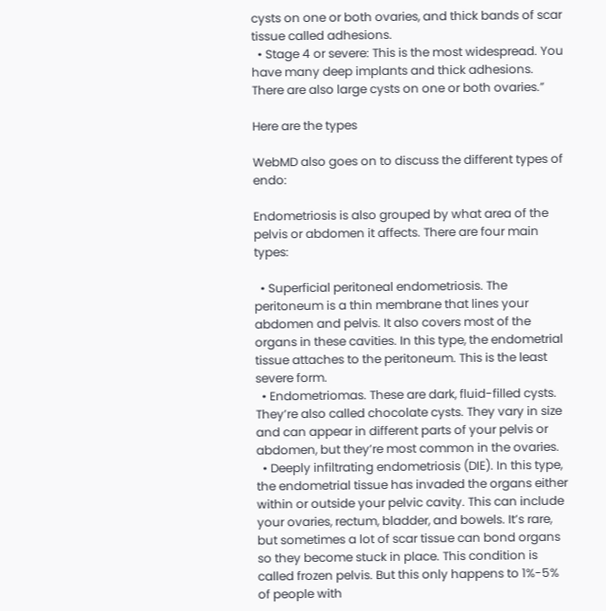cysts on one or both ovaries, and thick bands of scar tissue called adhesions.
  • Stage 4 or severe: This is the most widespread. You have many deep implants and thick adhesions. There are also large cysts on one or both ovaries.”

Here are the types

WebMD also goes on to discuss the different types of endo:

Endometriosis is also grouped by what area of the pelvis or abdomen it affects. There are four main types:

  • Superficial peritoneal endometriosis. The peritoneum is a thin membrane that lines your abdomen and pelvis. It also covers most of the organs in these cavities. In this type, the endometrial tissue attaches to the peritoneum. This is the least severe form.
  • Endometriomas. These are dark, fluid-filled cysts. They’re also called chocolate cysts. They vary in size and can appear in different parts of your pelvis or abdomen, but they’re most common in the ovaries.
  • Deeply infiltrating endometriosis (DIE). In this type, the endometrial tissue has invaded the organs either within or outside your pelvic cavity. This can include your ovaries, rectum, bladder, and bowels. It’s rare, but sometimes a lot of scar tissue can bond organs so they become stuck in place. This condition is called frozen pelvis. But this only happens to 1%-5% of people with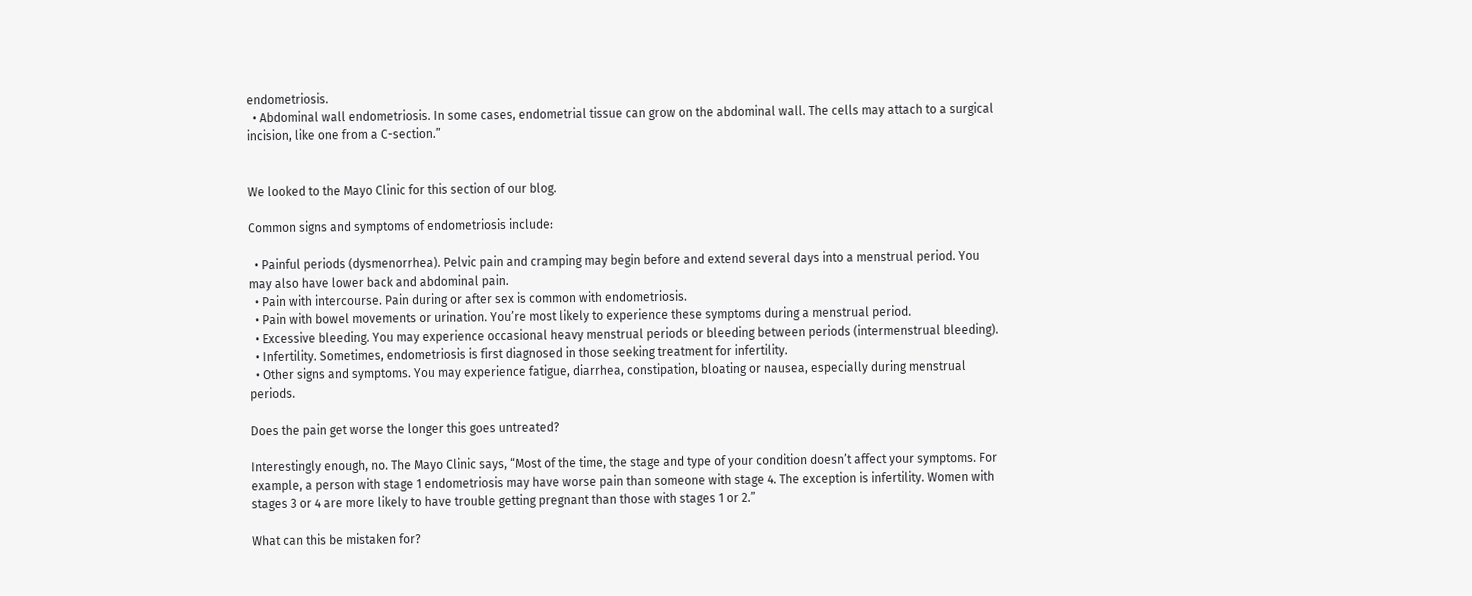endometriosis.
  • Abdominal wall endometriosis. In some cases, endometrial tissue can grow on the abdominal wall. The cells may attach to a surgical incision, like one from a C-section.”


We looked to the Mayo Clinic for this section of our blog.

Common signs and symptoms of endometriosis include:

  • Painful periods (dysmenorrhea). Pelvic pain and cramping may begin before and extend several days into a menstrual period. You may also have lower back and abdominal pain.
  • Pain with intercourse. Pain during or after sex is common with endometriosis.
  • Pain with bowel movements or urination. You’re most likely to experience these symptoms during a menstrual period.
  • Excessive bleeding. You may experience occasional heavy menstrual periods or bleeding between periods (intermenstrual bleeding).
  • Infertility. Sometimes, endometriosis is first diagnosed in those seeking treatment for infertility.
  • Other signs and symptoms. You may experience fatigue, diarrhea, constipation, bloating or nausea, especially during menstrual periods.

Does the pain get worse the longer this goes untreated?

Interestingly enough, no. The Mayo Clinic says, “Most of the time, the stage and type of your condition doesn’t affect your symptoms. For example, a person with stage 1 endometriosis may have worse pain than someone with stage 4. The exception is infertility. Women with stages 3 or 4 are more likely to have trouble getting pregnant than those with stages 1 or 2.”

What can this be mistaken for?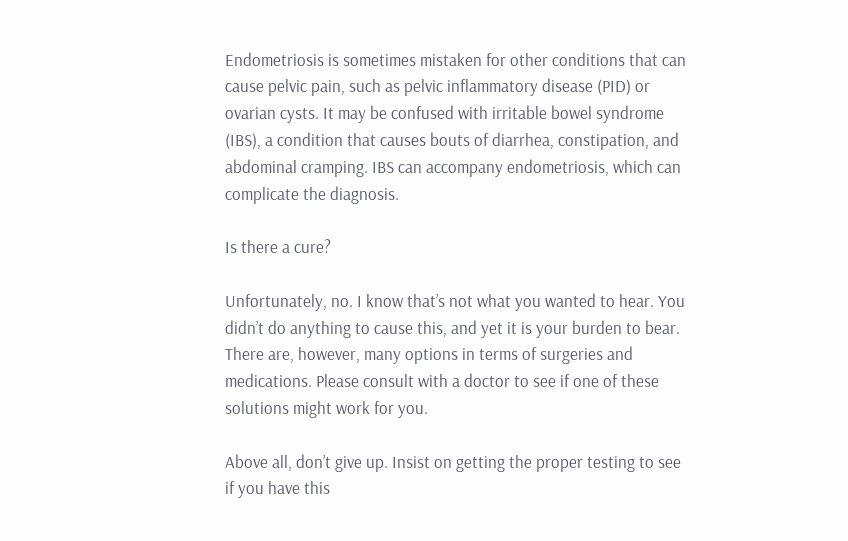Endometriosis is sometimes mistaken for other conditions that can cause pelvic pain, such as pelvic inflammatory disease (PID) or ovarian cysts. It may be confused with irritable bowel syndrome (IBS), a condition that causes bouts of diarrhea, constipation, and abdominal cramping. IBS can accompany endometriosis, which can complicate the diagnosis.

Is there a cure?

Unfortunately, no. I know that’s not what you wanted to hear. You didn’t do anything to cause this, and yet it is your burden to bear. There are, however, many options in terms of surgeries and medications. Please consult with a doctor to see if one of these solutions might work for you.

Above all, don’t give up. Insist on getting the proper testing to see if you have this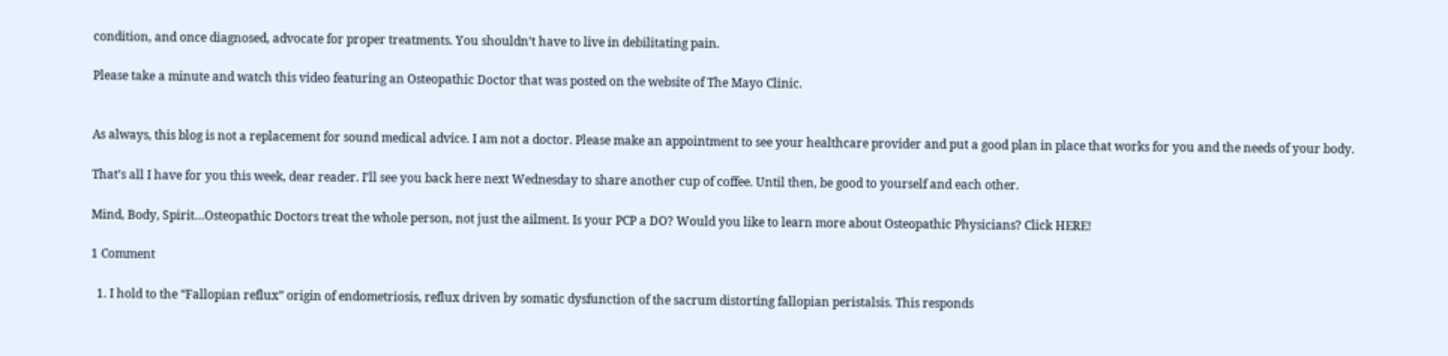condition, and once diagnosed, advocate for proper treatments. You shouldn’t have to live in debilitating pain.

Please take a minute and watch this video featuring an Osteopathic Doctor that was posted on the website of The Mayo Clinic.


As always, this blog is not a replacement for sound medical advice. I am not a doctor. Please make an appointment to see your healthcare provider and put a good plan in place that works for you and the needs of your body.

That’s all I have for you this week, dear reader. I’ll see you back here next Wednesday to share another cup of coffee. Until then, be good to yourself and each other.

Mind, Body, Spirit…Osteopathic Doctors treat the whole person, not just the ailment. Is your PCP a DO? Would you like to learn more about Osteopathic Physicians? Click HERE!

1 Comment

  1. I hold to the “Fallopian reflux” origin of endometriosis, reflux driven by somatic dysfunction of the sacrum distorting fallopian peristalsis. This responds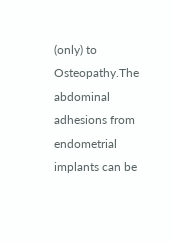(only) to Osteopathy.The abdominal adhesions from endometrial implants can be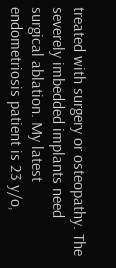treated with surgery or osteopathy. The severely imbedded implants need surgical ablation. My latest endometriosis patient is 23 y/o,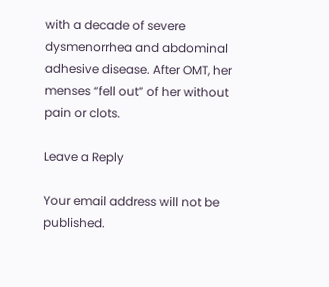with a decade of severe dysmenorrhea and abdominal adhesive disease. After OMT, her menses “fell out” of her without pain or clots.

Leave a Reply

Your email address will not be published.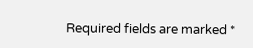Required fields are marked *